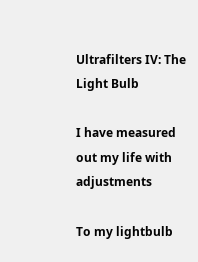Ultrafilters IV: The Light Bulb

I have measured out my life with adjustments

To my lightbulb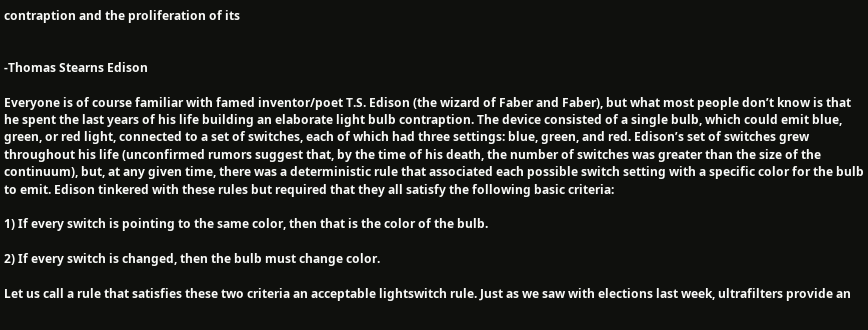contraption and the proliferation of its


-Thomas Stearns Edison

Everyone is of course familiar with famed inventor/poet T.S. Edison (the wizard of Faber and Faber), but what most people don’t know is that he spent the last years of his life building an elaborate light bulb contraption. The device consisted of a single bulb, which could emit blue, green, or red light, connected to a set of switches, each of which had three settings: blue, green, and red. Edison’s set of switches grew throughout his life (unconfirmed rumors suggest that, by the time of his death, the number of switches was greater than the size of the continuum), but, at any given time, there was a deterministic rule that associated each possible switch setting with a specific color for the bulb to emit. Edison tinkered with these rules but required that they all satisfy the following basic criteria:

1) If every switch is pointing to the same color, then that is the color of the bulb.

2) If every switch is changed, then the bulb must change color.

Let us call a rule that satisfies these two criteria an acceptable lightswitch rule. Just as we saw with elections last week, ultrafilters provide an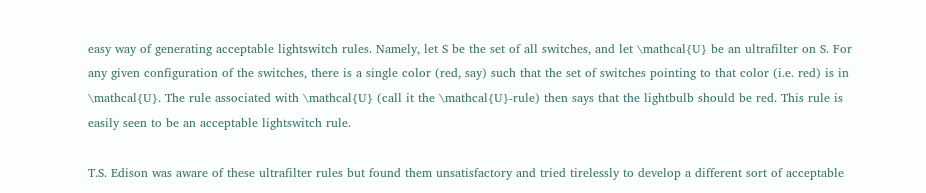easy way of generating acceptable lightswitch rules. Namely, let S be the set of all switches, and let \mathcal{U} be an ultrafilter on S. For any given configuration of the switches, there is a single color (red, say) such that the set of switches pointing to that color (i.e. red) is in \mathcal{U}. The rule associated with \mathcal{U} (call it the \mathcal{U}-rule) then says that the lightbulb should be red. This rule is easily seen to be an acceptable lightswitch rule.

T.S. Edison was aware of these ultrafilter rules but found them unsatisfactory and tried tirelessly to develop a different sort of acceptable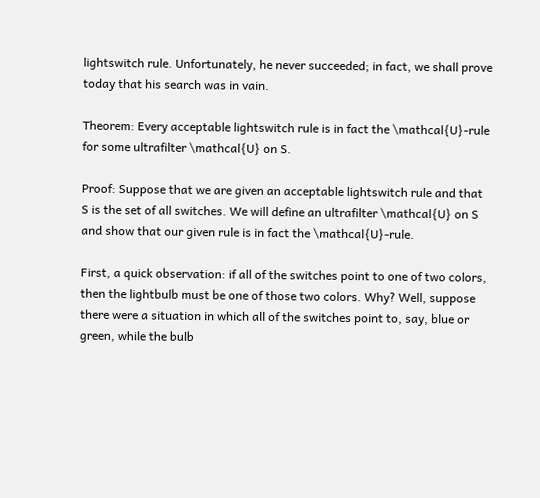lightswitch rule. Unfortunately, he never succeeded; in fact, we shall prove today that his search was in vain.

Theorem: Every acceptable lightswitch rule is in fact the \mathcal{U}-rule for some ultrafilter \mathcal{U} on S.

Proof: Suppose that we are given an acceptable lightswitch rule and that S is the set of all switches. We will define an ultrafilter \mathcal{U} on S and show that our given rule is in fact the \mathcal{U}-rule.

First, a quick observation: if all of the switches point to one of two colors, then the lightbulb must be one of those two colors. Why? Well, suppose there were a situation in which all of the switches point to, say, blue or green, while the bulb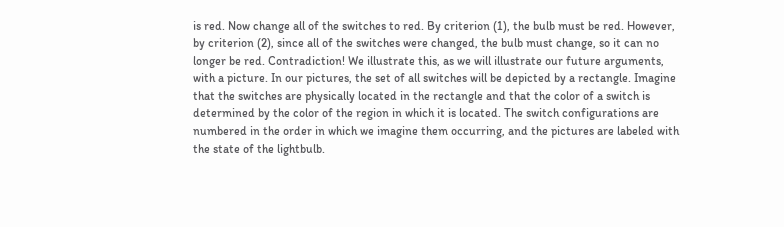is red. Now change all of the switches to red. By criterion (1), the bulb must be red. However, by criterion (2), since all of the switches were changed, the bulb must change, so it can no longer be red. Contradiction! We illustrate this, as we will illustrate our future arguments, with a picture. In our pictures, the set of all switches will be depicted by a rectangle. Imagine that the switches are physically located in the rectangle and that the color of a switch is determined by the color of the region in which it is located. The switch configurations are numbered in the order in which we imagine them occurring, and the pictures are labeled with the state of the lightbulb.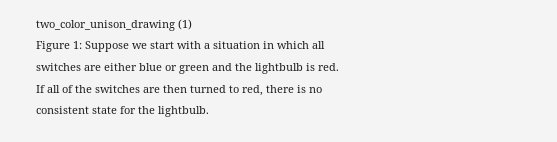two_color_unison_drawing (1)
Figure 1: Suppose we start with a situation in which all switches are either blue or green and the lightbulb is red. If all of the switches are then turned to red, there is no consistent state for the lightbulb.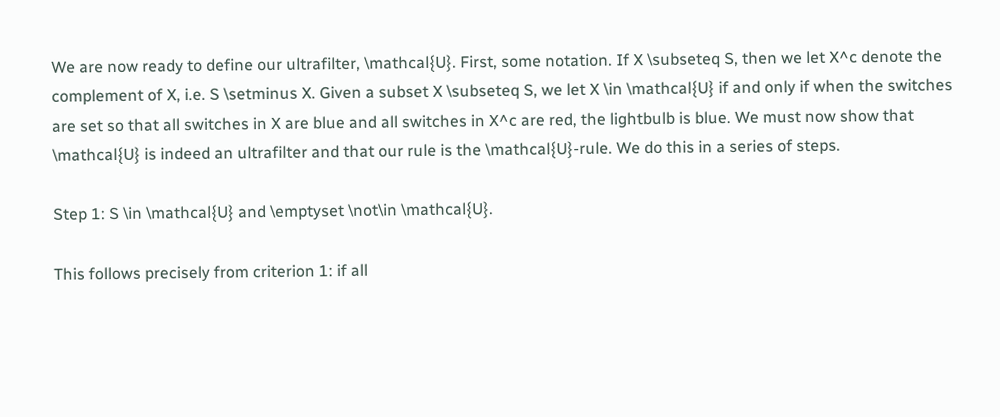We are now ready to define our ultrafilter, \mathcal{U}. First, some notation. If X \subseteq S, then we let X^c denote the complement of X, i.e. S \setminus X. Given a subset X \subseteq S, we let X \in \mathcal{U} if and only if when the switches are set so that all switches in X are blue and all switches in X^c are red, the lightbulb is blue. We must now show that \mathcal{U} is indeed an ultrafilter and that our rule is the \mathcal{U}-rule. We do this in a series of steps.

Step 1: S \in \mathcal{U} and \emptyset \not\in \mathcal{U}.

This follows precisely from criterion 1: if all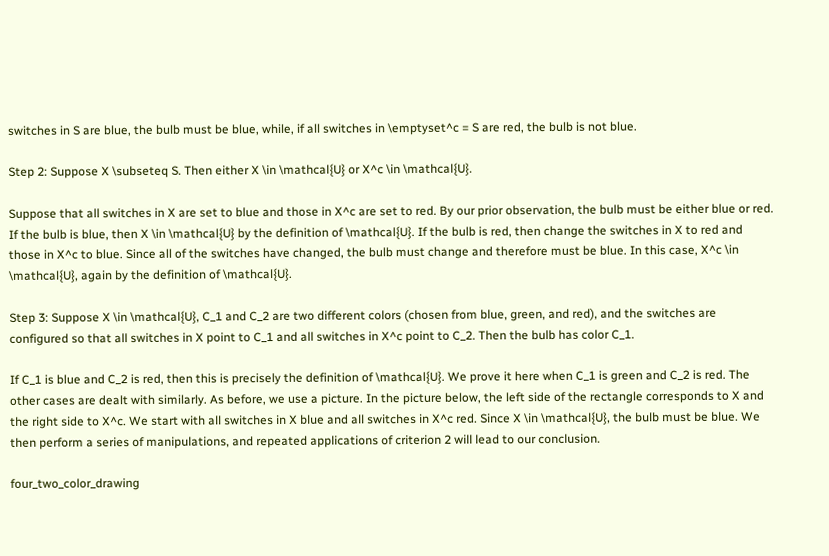switches in S are blue, the bulb must be blue, while, if all switches in \emptyset^c = S are red, the bulb is not blue.

Step 2: Suppose X \subseteq S. Then either X \in \mathcal{U} or X^c \in \mathcal{U}.

Suppose that all switches in X are set to blue and those in X^c are set to red. By our prior observation, the bulb must be either blue or red. If the bulb is blue, then X \in \mathcal{U} by the definition of \mathcal{U}. If the bulb is red, then change the switches in X to red and those in X^c to blue. Since all of the switches have changed, the bulb must change and therefore must be blue. In this case, X^c \in \mathcal{U}, again by the definition of \mathcal{U}.

Step 3: Suppose X \in \mathcal{U}, C_1 and C_2 are two different colors (chosen from blue, green, and red), and the switches are configured so that all switches in X point to C_1 and all switches in X^c point to C_2. Then the bulb has color C_1.

If C_1 is blue and C_2 is red, then this is precisely the definition of \mathcal{U}. We prove it here when C_1 is green and C_2 is red. The other cases are dealt with similarly. As before, we use a picture. In the picture below, the left side of the rectangle corresponds to X and the right side to X^c. We start with all switches in X blue and all switches in X^c red. Since X \in \mathcal{U}, the bulb must be blue. We then perform a series of manipulations, and repeated applications of criterion 2 will lead to our conclusion.

four_two_color_drawing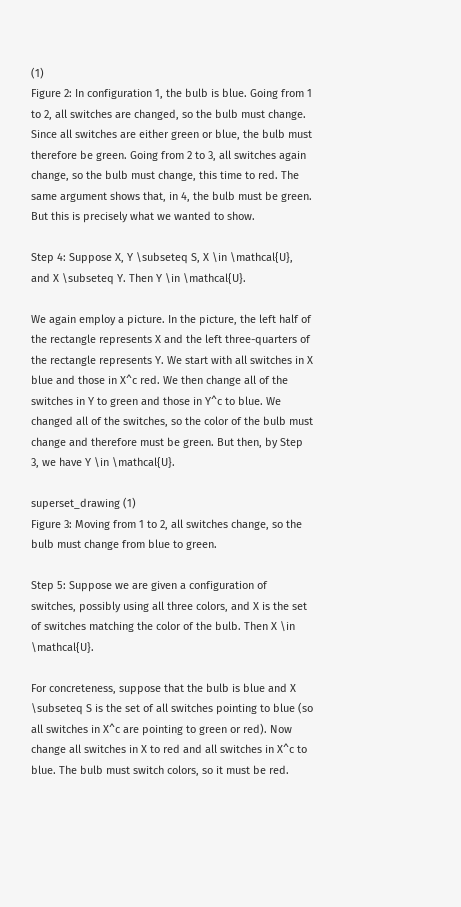(1)
Figure 2: In configuration 1, the bulb is blue. Going from 1 to 2, all switches are changed, so the bulb must change. Since all switches are either green or blue, the bulb must therefore be green. Going from 2 to 3, all switches again change, so the bulb must change, this time to red. The same argument shows that, in 4, the bulb must be green. But this is precisely what we wanted to show.

Step 4: Suppose X, Y \subseteq S, X \in \mathcal{U}, and X \subseteq Y. Then Y \in \mathcal{U}.

We again employ a picture. In the picture, the left half of the rectangle represents X and the left three-quarters of the rectangle represents Y. We start with all switches in X blue and those in X^c red. We then change all of the switches in Y to green and those in Y^c to blue. We changed all of the switches, so the color of the bulb must change and therefore must be green. But then, by Step 3, we have Y \in \mathcal{U}.

superset_drawing (1)
Figure 3: Moving from 1 to 2, all switches change, so the bulb must change from blue to green.

Step 5: Suppose we are given a configuration of switches, possibly using all three colors, and X is the set of switches matching the color of the bulb. Then X \in \mathcal{U}.

For concreteness, suppose that the bulb is blue and X \subseteq S is the set of all switches pointing to blue (so all switches in X^c are pointing to green or red). Now change all switches in X to red and all switches in X^c to blue. The bulb must switch colors, so it must be red.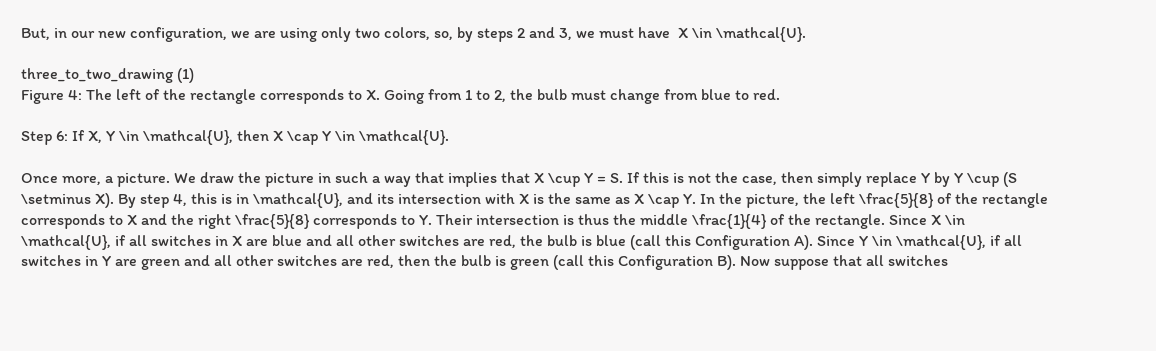But, in our new configuration, we are using only two colors, so, by steps 2 and 3, we must have  X \in \mathcal{U}.

three_to_two_drawing (1)
Figure 4: The left of the rectangle corresponds to X. Going from 1 to 2, the bulb must change from blue to red.

Step 6: If X, Y \in \mathcal{U}, then X \cap Y \in \mathcal{U}.

Once more, a picture. We draw the picture in such a way that implies that X \cup Y = S. If this is not the case, then simply replace Y by Y \cup (S \setminus X). By step 4, this is in \mathcal{U}, and its intersection with X is the same as X \cap Y. In the picture, the left \frac{5}{8} of the rectangle corresponds to X and the right \frac{5}{8} corresponds to Y. Their intersection is thus the middle \frac{1}{4} of the rectangle. Since X \in \mathcal{U}, if all switches in X are blue and all other switches are red, the bulb is blue (call this Configuration A). Since Y \in \mathcal{U}, if all switches in Y are green and all other switches are red, then the bulb is green (call this Configuration B). Now suppose that all switches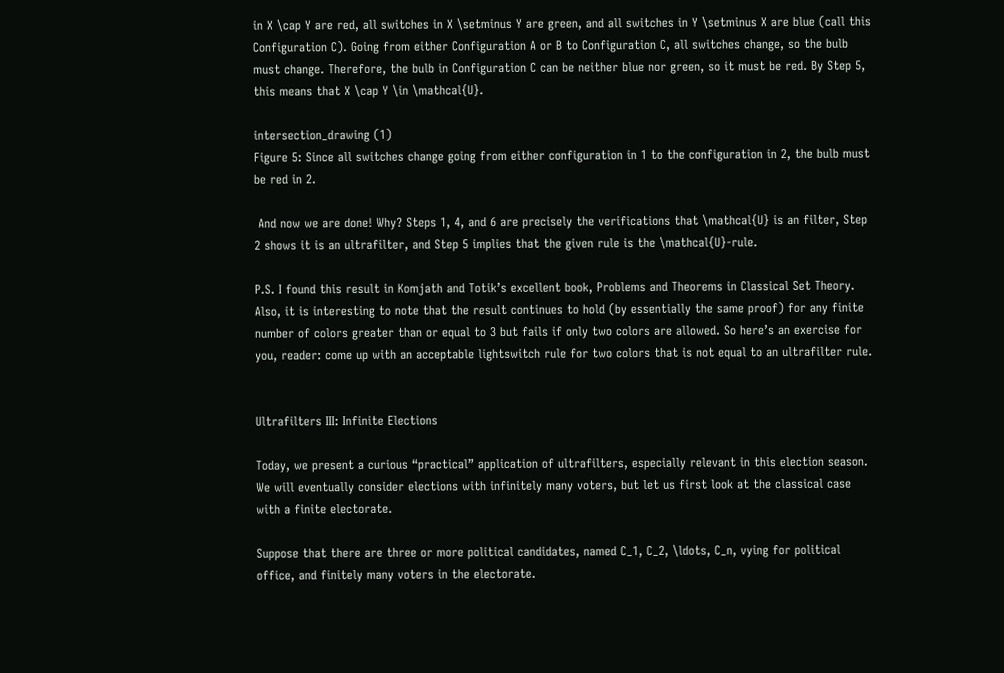in X \cap Y are red, all switches in X \setminus Y are green, and all switches in Y \setminus X are blue (call this Configuration C). Going from either Configuration A or B to Configuration C, all switches change, so the bulb must change. Therefore, the bulb in Configuration C can be neither blue nor green, so it must be red. By Step 5, this means that X \cap Y \in \mathcal{U}.

intersection_drawing (1)
Figure 5: Since all switches change going from either configuration in 1 to the configuration in 2, the bulb must be red in 2.

 And now we are done! Why? Steps 1, 4, and 6 are precisely the verifications that \mathcal{U} is an filter, Step 2 shows it is an ultrafilter, and Step 5 implies that the given rule is the \mathcal{U}-rule.

P.S. I found this result in Komjath and Totik’s excellent book, Problems and Theorems in Classical Set Theory. Also, it is interesting to note that the result continues to hold (by essentially the same proof) for any finite number of colors greater than or equal to 3 but fails if only two colors are allowed. So here’s an exercise for you, reader: come up with an acceptable lightswitch rule for two colors that is not equal to an ultrafilter rule.


Ultrafilters III: Infinite Elections

Today, we present a curious “practical” application of ultrafilters, especially relevant in this election season. We will eventually consider elections with infinitely many voters, but let us first look at the classical case with a finite electorate.

Suppose that there are three or more political candidates, named C_1, C_2, \ldots, C_n, vying for political office, and finitely many voters in the electorate.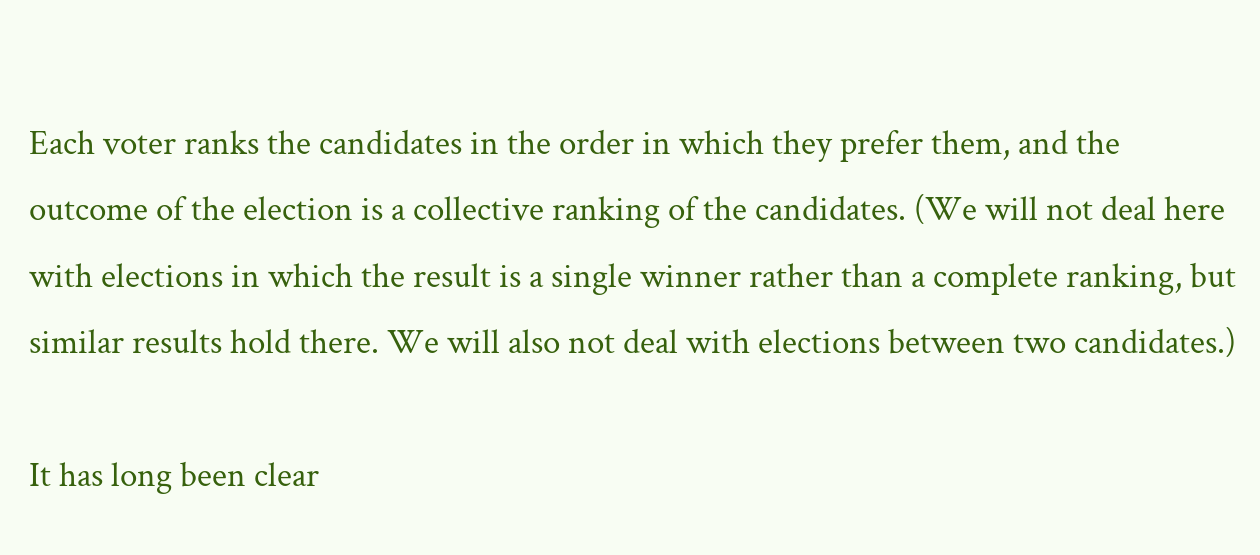Each voter ranks the candidates in the order in which they prefer them, and the outcome of the election is a collective ranking of the candidates. (We will not deal here with elections in which the result is a single winner rather than a complete ranking, but similar results hold there. We will also not deal with elections between two candidates.)

It has long been clear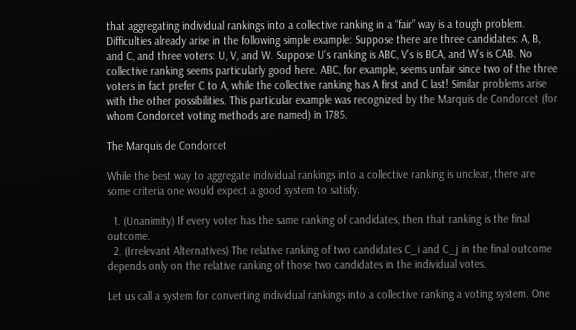that aggregating individual rankings into a collective ranking in a “fair” way is a tough problem. Difficulties already arise in the following simple example: Suppose there are three candidates: A, B, and C, and three voters: U, V, and W. Suppose U’s ranking is ABC, V’s is BCA, and W’s is CAB. No collective ranking seems particularly good here. ABC, for example, seems unfair since two of the three voters in fact prefer C to A, while the collective ranking has A first and C last! Similar problems arise with the other possibilities. This particular example was recognized by the Marquis de Condorcet (for whom Condorcet voting methods are named) in 1785.

The Marquis de Condorcet

While the best way to aggregate individual rankings into a collective ranking is unclear, there are some criteria one would expect a good system to satisfy.

  1. (Unanimity) If every voter has the same ranking of candidates, then that ranking is the final outcome.
  2. (Irrelevant Alternatives) The relative ranking of two candidates C_i and C_j in the final outcome depends only on the relative ranking of those two candidates in the individual votes.

Let us call a system for converting individual rankings into a collective ranking a voting system. One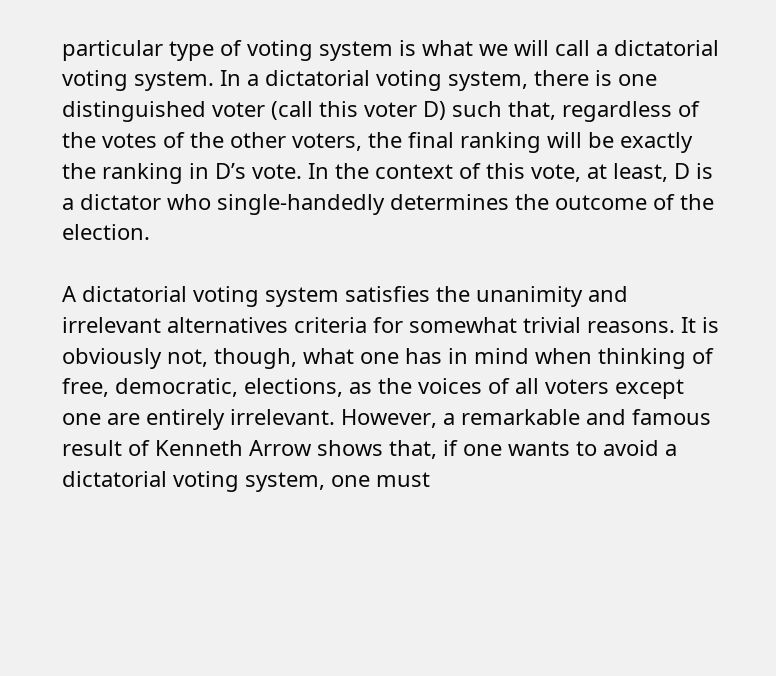particular type of voting system is what we will call a dictatorial voting system. In a dictatorial voting system, there is one distinguished voter (call this voter D) such that, regardless of the votes of the other voters, the final ranking will be exactly the ranking in D’s vote. In the context of this vote, at least, D is a dictator who single-handedly determines the outcome of the election.

A dictatorial voting system satisfies the unanimity and irrelevant alternatives criteria for somewhat trivial reasons. It is obviously not, though, what one has in mind when thinking of free, democratic, elections, as the voices of all voters except one are entirely irrelevant. However, a remarkable and famous result of Kenneth Arrow shows that, if one wants to avoid a dictatorial voting system, one must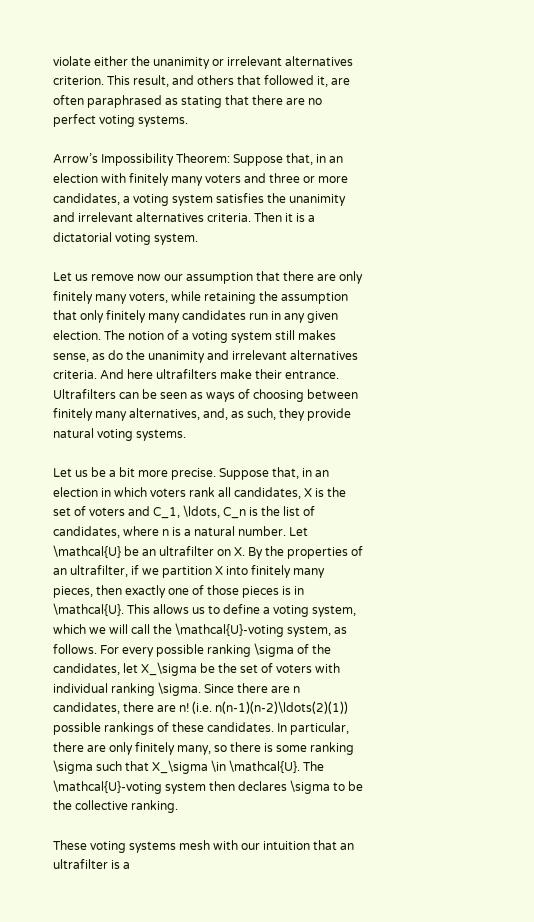violate either the unanimity or irrelevant alternatives criterion. This result, and others that followed it, are often paraphrased as stating that there are no perfect voting systems.

Arrow’s Impossibility Theorem: Suppose that, in an election with finitely many voters and three or more candidates, a voting system satisfies the unanimity and irrelevant alternatives criteria. Then it is a dictatorial voting system.

Let us remove now our assumption that there are only finitely many voters, while retaining the assumption that only finitely many candidates run in any given election. The notion of a voting system still makes sense, as do the unanimity and irrelevant alternatives criteria. And here ultrafilters make their entrance. Ultrafilters can be seen as ways of choosing between finitely many alternatives, and, as such, they provide natural voting systems.

Let us be a bit more precise. Suppose that, in an election in which voters rank all candidates, X is the set of voters and C_1, \ldots, C_n is the list of candidates, where n is a natural number. Let \mathcal{U} be an ultrafilter on X. By the properties of an ultrafilter, if we partition X into finitely many pieces, then exactly one of those pieces is in \mathcal{U}. This allows us to define a voting system, which we will call the \mathcal{U}-voting system, as follows. For every possible ranking \sigma of the candidates, let X_\sigma be the set of voters with individual ranking \sigma. Since there are n candidates, there are n! (i.e. n(n-1)(n-2)\ldots(2)(1)) possible rankings of these candidates. In particular, there are only finitely many, so there is some ranking \sigma such that X_\sigma \in \mathcal{U}. The \mathcal{U}-voting system then declares \sigma to be the collective ranking.

These voting systems mesh with our intuition that an ultrafilter is a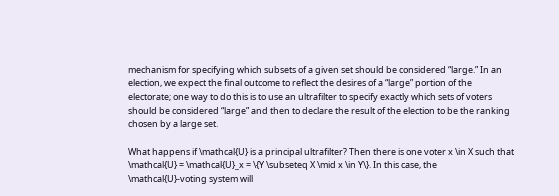mechanism for specifying which subsets of a given set should be considered “large.” In an election, we expect the final outcome to reflect the desires of a “large” portion of the electorate; one way to do this is to use an ultrafilter to specify exactly which sets of voters should be considered “large” and then to declare the result of the election to be the ranking chosen by a large set.

What happens if \mathcal{U} is a principal ultrafilter? Then there is one voter x \in X such that \mathcal{U} = \mathcal{U}_x = \{Y \subseteq X \mid x \in Y\}. In this case, the \mathcal{U}-voting system will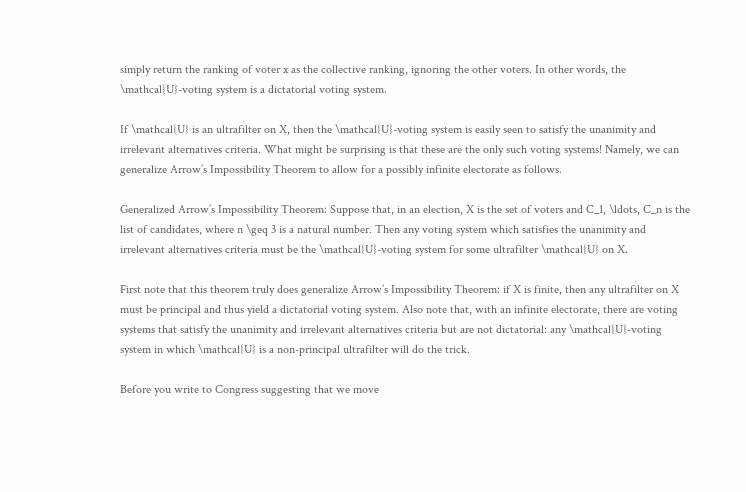simply return the ranking of voter x as the collective ranking, ignoring the other voters. In other words, the \mathcal{U}-voting system is a dictatorial voting system.

If \mathcal{U} is an ultrafilter on X, then the \mathcal{U}-voting system is easily seen to satisfy the unanimity and irrelevant alternatives criteria. What might be surprising is that these are the only such voting systems! Namely, we can generalize Arrow’s Impossibility Theorem to allow for a possibly infinite electorate as follows.

Generalized Arrow’s Impossibility Theorem: Suppose that, in an election, X is the set of voters and C_1, \ldots, C_n is the list of candidates, where n \geq 3 is a natural number. Then any voting system which satisfies the unanimity and irrelevant alternatives criteria must be the \mathcal{U}-voting system for some ultrafilter \mathcal{U} on X.

First note that this theorem truly does generalize Arrow’s Impossibility Theorem: if X is finite, then any ultrafilter on X must be principal and thus yield a dictatorial voting system. Also note that, with an infinite electorate, there are voting systems that satisfy the unanimity and irrelevant alternatives criteria but are not dictatorial: any \mathcal{U}-voting system in which \mathcal{U} is a non-principal ultrafilter will do the trick.

Before you write to Congress suggesting that we move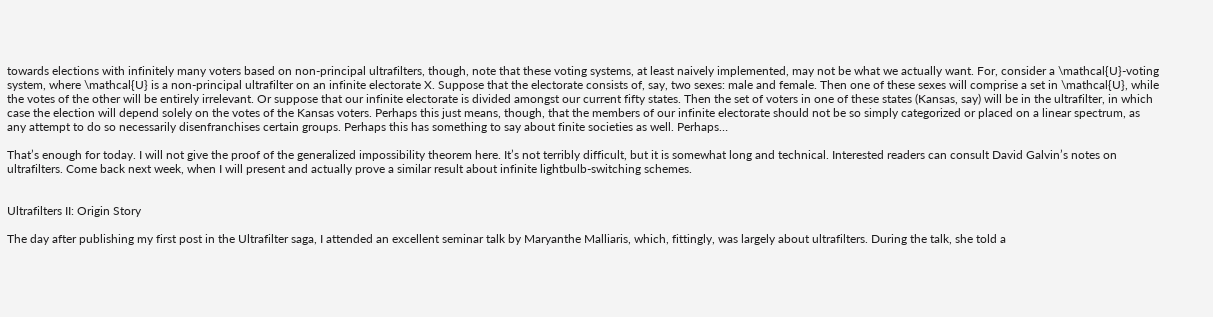towards elections with infinitely many voters based on non-principal ultrafilters, though, note that these voting systems, at least naively implemented, may not be what we actually want. For, consider a \mathcal{U}-voting system, where \mathcal{U} is a non-principal ultrafilter on an infinite electorate X. Suppose that the electorate consists of, say, two sexes: male and female. Then one of these sexes will comprise a set in \mathcal{U}, while the votes of the other will be entirely irrelevant. Or suppose that our infinite electorate is divided amongst our current fifty states. Then the set of voters in one of these states (Kansas, say) will be in the ultrafilter, in which case the election will depend solely on the votes of the Kansas voters. Perhaps this just means, though, that the members of our infinite electorate should not be so simply categorized or placed on a linear spectrum, as any attempt to do so necessarily disenfranchises certain groups. Perhaps this has something to say about finite societies as well. Perhaps…

That’s enough for today. I will not give the proof of the generalized impossibility theorem here. It’s not terribly difficult, but it is somewhat long and technical. Interested readers can consult David Galvin’s notes on ultrafilters. Come back next week, when I will present and actually prove a similar result about infinite lightbulb-switching schemes.


Ultrafilters II: Origin Story

The day after publishing my first post in the Ultrafilter saga, I attended an excellent seminar talk by Maryanthe Malliaris, which, fittingly, was largely about ultrafilters. During the talk, she told a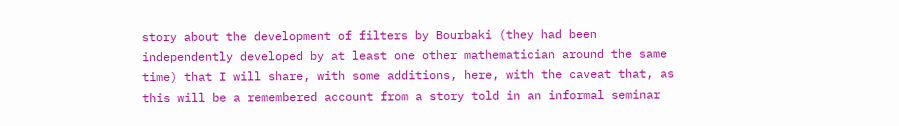story about the development of filters by Bourbaki (they had been independently developed by at least one other mathematician around the same time) that I will share, with some additions, here, with the caveat that, as this will be a remembered account from a story told in an informal seminar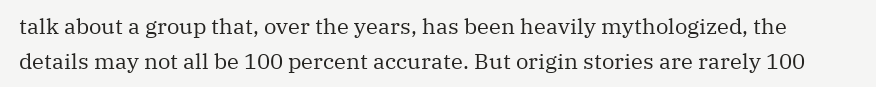talk about a group that, over the years, has been heavily mythologized, the details may not all be 100 percent accurate. But origin stories are rarely 100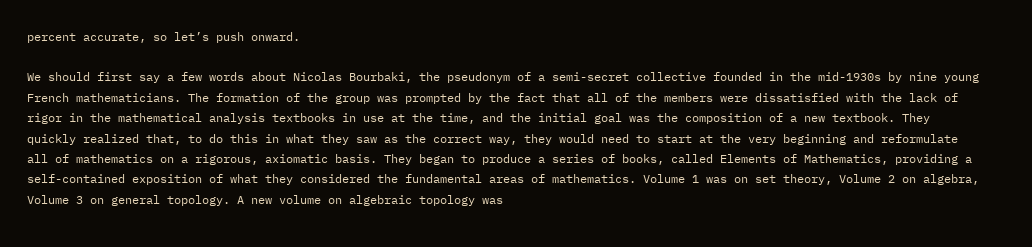percent accurate, so let’s push onward.

We should first say a few words about Nicolas Bourbaki, the pseudonym of a semi-secret collective founded in the mid-1930s by nine young French mathematicians. The formation of the group was prompted by the fact that all of the members were dissatisfied with the lack of rigor in the mathematical analysis textbooks in use at the time, and the initial goal was the composition of a new textbook. They quickly realized that, to do this in what they saw as the correct way, they would need to start at the very beginning and reformulate all of mathematics on a rigorous, axiomatic basis. They began to produce a series of books, called Elements of Mathematics, providing a self-contained exposition of what they considered the fundamental areas of mathematics. Volume 1 was on set theory, Volume 2 on algebra, Volume 3 on general topology. A new volume on algebraic topology was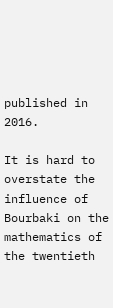published in 2016.

It is hard to overstate the influence of Bourbaki on the mathematics of the twentieth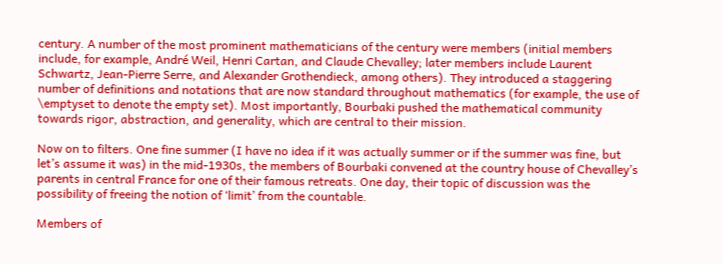century. A number of the most prominent mathematicians of the century were members (initial members include, for example, André Weil, Henri Cartan, and Claude Chevalley; later members include Laurent Schwartz, Jean-Pierre Serre, and Alexander Grothendieck, among others). They introduced a staggering number of definitions and notations that are now standard throughout mathematics (for example, the use of \emptyset to denote the empty set). Most importantly, Bourbaki pushed the mathematical community towards rigor, abstraction, and generality, which are central to their mission.

Now on to filters. One fine summer (I have no idea if it was actually summer or if the summer was fine, but let’s assume it was) in the mid-1930s, the members of Bourbaki convened at the country house of Chevalley’s parents in central France for one of their famous retreats. One day, their topic of discussion was the possibility of freeing the notion of ‘limit’ from the countable.

Members of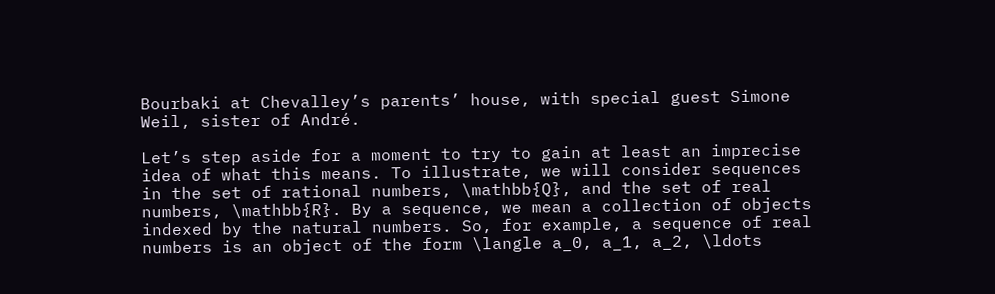Bourbaki at Chevalley’s parents’ house, with special guest Simone Weil, sister of André.

Let’s step aside for a moment to try to gain at least an imprecise idea of what this means. To illustrate, we will consider sequences in the set of rational numbers, \mathbb{Q}, and the set of real numbers, \mathbb{R}. By a sequence, we mean a collection of objects indexed by the natural numbers. So, for example, a sequence of real numbers is an object of the form \langle a_0, a_1, a_2, \ldots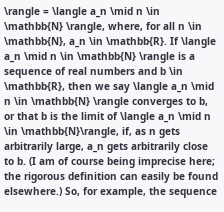\rangle = \langle a_n \mid n \in \mathbb{N} \rangle, where, for all n \in \mathbb{N}, a_n \in \mathbb{R}. If \langle a_n \mid n \in \mathbb{N} \rangle is a sequence of real numbers and b \in \mathbb{R}, then we say \langle a_n \mid n \in \mathbb{N} \rangle converges to b, or that b is the limit of \langle a_n \mid n \in \mathbb{N}\rangle, if, as n gets arbitrarily large, a_n gets arbitrarily close to b. (I am of course being imprecise here; the rigorous definition can easily be found elsewhere.) So, for example, the sequence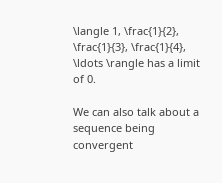\langle 1, \frac{1}{2}, \frac{1}{3}, \frac{1}{4}, \ldots \rangle has a limit of 0.

We can also talk about a sequence being convergent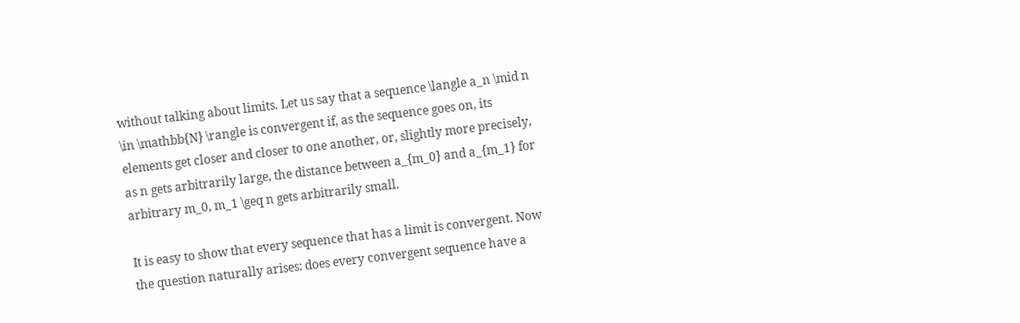without talking about limits. Let us say that a sequence \langle a_n \mid n \in \mathbb{N} \rangle is convergent if, as the sequence goes on, its elements get closer and closer to one another, or, slightly more precisely, as n gets arbitrarily large, the distance between a_{m_0} and a_{m_1} for arbitrary m_0, m_1 \geq n gets arbitrarily small.

It is easy to show that every sequence that has a limit is convergent. Now the question naturally arises: does every convergent sequence have a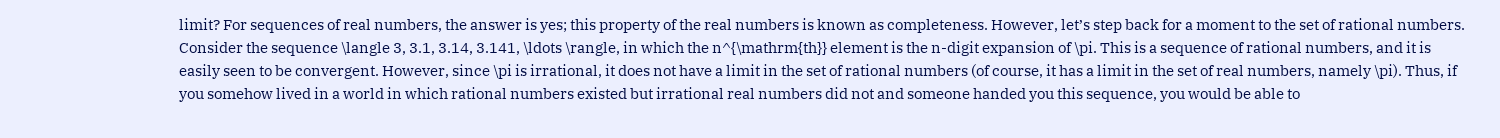limit? For sequences of real numbers, the answer is yes; this property of the real numbers is known as completeness. However, let’s step back for a moment to the set of rational numbers. Consider the sequence \langle 3, 3.1, 3.14, 3.141, \ldots \rangle, in which the n^{\mathrm{th}} element is the n-digit expansion of \pi. This is a sequence of rational numbers, and it is easily seen to be convergent. However, since \pi is irrational, it does not have a limit in the set of rational numbers (of course, it has a limit in the set of real numbers, namely \pi). Thus, if you somehow lived in a world in which rational numbers existed but irrational real numbers did not and someone handed you this sequence, you would be able to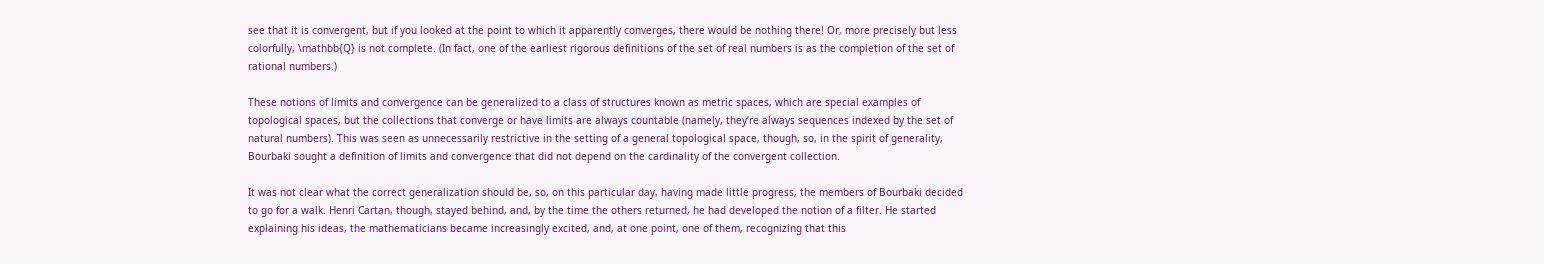see that it is convergent, but if you looked at the point to which it apparently converges, there would be nothing there! Or, more precisely but less colorfully, \mathbb{Q} is not complete. (In fact, one of the earliest rigorous definitions of the set of real numbers is as the completion of the set of rational numbers.)

These notions of limits and convergence can be generalized to a class of structures known as metric spaces, which are special examples of topological spaces, but the collections that converge or have limits are always countable (namely, they’re always sequences indexed by the set of natural numbers). This was seen as unnecessarily restrictive in the setting of a general topological space, though, so, in the spirit of generality, Bourbaki sought a definition of limits and convergence that did not depend on the cardinality of the convergent collection.

It was not clear what the correct generalization should be, so, on this particular day, having made little progress, the members of Bourbaki decided to go for a walk. Henri Cartan, though, stayed behind, and, by the time the others returned, he had developed the notion of a filter. He started explaining his ideas, the mathematicians became increasingly excited, and, at one point, one of them, recognizing that this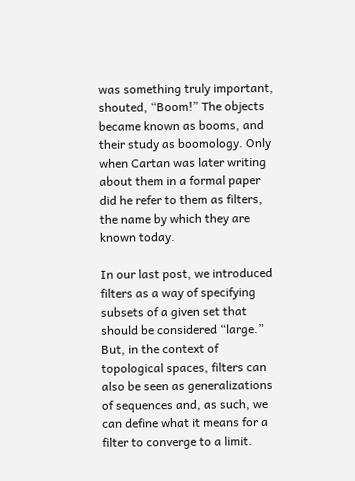was something truly important, shouted, “Boom!” The objects became known as booms, and their study as boomology. Only when Cartan was later writing about them in a formal paper did he refer to them as filters, the name by which they are known today.

In our last post, we introduced filters as a way of specifying subsets of a given set that should be considered “large.” But, in the context of topological spaces, filters can also be seen as generalizations of sequences and, as such, we can define what it means for a filter to converge to a limit.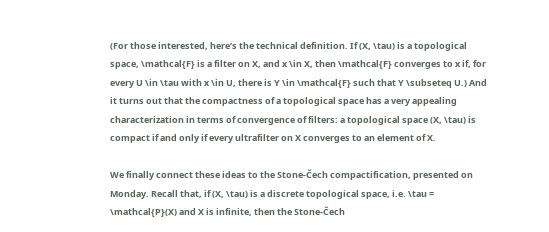(For those interested, here’s the technical definition. If (X, \tau) is a topological space, \mathcal{F} is a filter on X, and x \in X, then \mathcal{F} converges to x if, for every U \in \tau with x \in U, there is Y \in \mathcal{F} such that Y \subseteq U.) And it turns out that the compactness of a topological space has a very appealing characterization in terms of convergence of filters: a topological space (X, \tau) is compact if and only if every ultrafilter on X converges to an element of X.

We finally connect these ideas to the Stone-Čech compactification, presented on Monday. Recall that, if (X, \tau) is a discrete topological space, i.e. \tau = \mathcal{P}(X) and X is infinite, then the Stone-Čech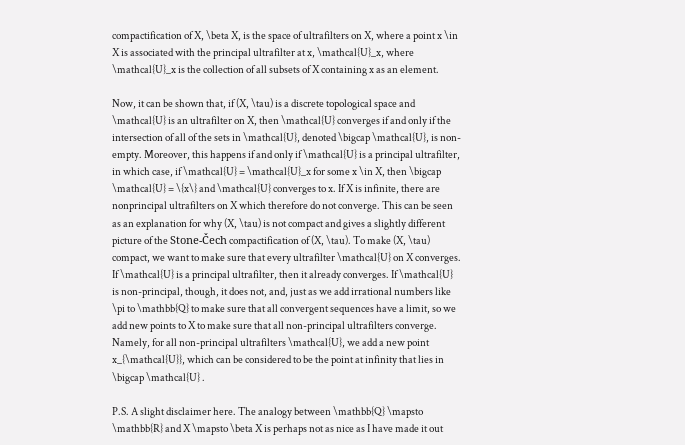compactification of X, \beta X, is the space of ultrafilters on X, where a point x \in X is associated with the principal ultrafilter at x, \mathcal{U}_x, where \mathcal{U}_x is the collection of all subsets of X containing x as an element.

Now, it can be shown that, if (X, \tau) is a discrete topological space and \mathcal{U} is an ultrafilter on X, then \mathcal{U} converges if and only if the intersection of all of the sets in \mathcal{U}, denoted \bigcap \mathcal{U}, is non-empty. Moreover, this happens if and only if \mathcal{U} is a principal ultrafilter, in which case, if \mathcal{U} = \mathcal{U}_x for some x \in X, then \bigcap \mathcal{U} = \{x\} and \mathcal{U} converges to x. If X is infinite, there are nonprincipal ultrafilters on X which therefore do not converge. This can be seen as an explanation for why (X, \tau) is not compact and gives a slightly different picture of the Stone-Čech compactification of (X, \tau). To make (X, \tau) compact, we want to make sure that every ultrafilter \mathcal{U} on X converges. If \mathcal{U} is a principal ultrafilter, then it already converges. If \mathcal{U} is non-principal, though, it does not, and, just as we add irrational numbers like \pi to \mathbb{Q} to make sure that all convergent sequences have a limit, so we add new points to X to make sure that all non-principal ultrafilters converge. Namely, for all non-principal ultrafilters \mathcal{U}, we add a new point x_{\mathcal{U}}, which can be considered to be the point at infinity that lies in  \bigcap \mathcal{U} .

P.S. A slight disclaimer here. The analogy between \mathbb{Q} \mapsto \mathbb{R} and X \mapsto \beta X is perhaps not as nice as I have made it out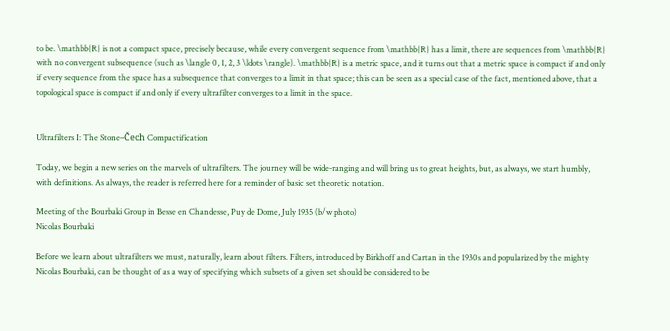to be. \mathbb{R} is not a compact space, precisely because, while every convergent sequence from \mathbb{R} has a limit, there are sequences from \mathbb{R} with no convergent subsequence (such as \langle 0, 1, 2, 3 \ldots \rangle). \mathbb{R} is a metric space, and it turns out that a metric space is compact if and only if every sequence from the space has a subsequence that converges to a limit in that space; this can be seen as a special case of the fact, mentioned above, that a topological space is compact if and only if every ultrafilter converges to a limit in the space.


Ultrafilters I: The Stone–Čech Compactification

Today, we begin a new series on the marvels of ultrafilters. The journey will be wide-ranging and will bring us to great heights, but, as always, we start humbly, with definitions. As always, the reader is referred here for a reminder of basic set theoretic notation.

Meeting of the Bourbaki Group in Besse en Chandesse, Puy de Dome, July 1935 (b/w photo)
Nicolas Bourbaki

Before we learn about ultrafilters we must, naturally, learn about filters. Filters, introduced by Birkhoff and Cartan in the 1930s and popularized by the mighty Nicolas Bourbaki, can be thought of as a way of specifying which subsets of a given set should be considered to be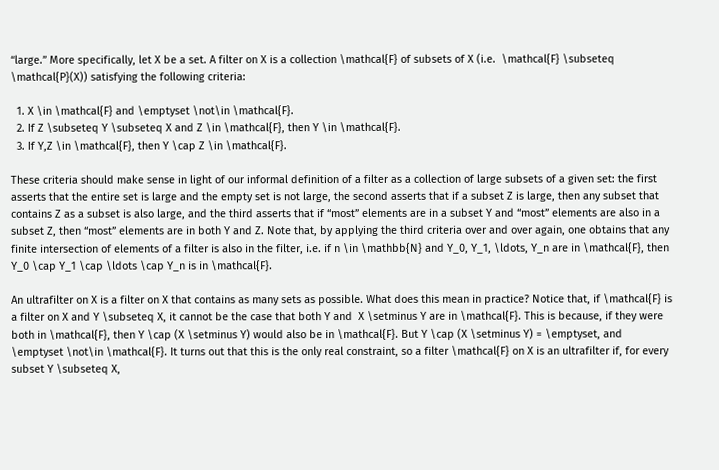“large.” More specifically, let X be a set. A filter on X is a collection \mathcal{F} of subsets of X (i.e.  \mathcal{F} \subseteq \mathcal{P}(X)) satisfying the following criteria:

  1. X \in \mathcal{F} and \emptyset \not\in \mathcal{F}.
  2. If Z \subseteq Y \subseteq X and Z \in \mathcal{F}, then Y \in \mathcal{F}.
  3. If Y,Z \in \mathcal{F}, then Y \cap Z \in \mathcal{F}.

These criteria should make sense in light of our informal definition of a filter as a collection of large subsets of a given set: the first asserts that the entire set is large and the empty set is not large, the second asserts that if a subset Z is large, then any subset that contains Z as a subset is also large, and the third asserts that if “most” elements are in a subset Y and “most” elements are also in a subset Z, then “most” elements are in both Y and Z. Note that, by applying the third criteria over and over again, one obtains that any finite intersection of elements of a filter is also in the filter, i.e. if n \in \mathbb{N} and Y_0, Y_1, \ldots, Y_n are in \mathcal{F}, then Y_0 \cap Y_1 \cap \ldots \cap Y_n is in \mathcal{F}.

An ultrafilter on X is a filter on X that contains as many sets as possible. What does this mean in practice? Notice that, if \mathcal{F} is a filter on X and Y \subseteq X, it cannot be the case that both Y and  X \setminus Y are in \mathcal{F}. This is because, if they were both in \mathcal{F}, then Y \cap (X \setminus Y) would also be in \mathcal{F}. But Y \cap (X \setminus Y) = \emptyset, and \emptyset \not\in \mathcal{F}. It turns out that this is the only real constraint, so a filter \mathcal{F} on X is an ultrafilter if, for every subset Y \subseteq X,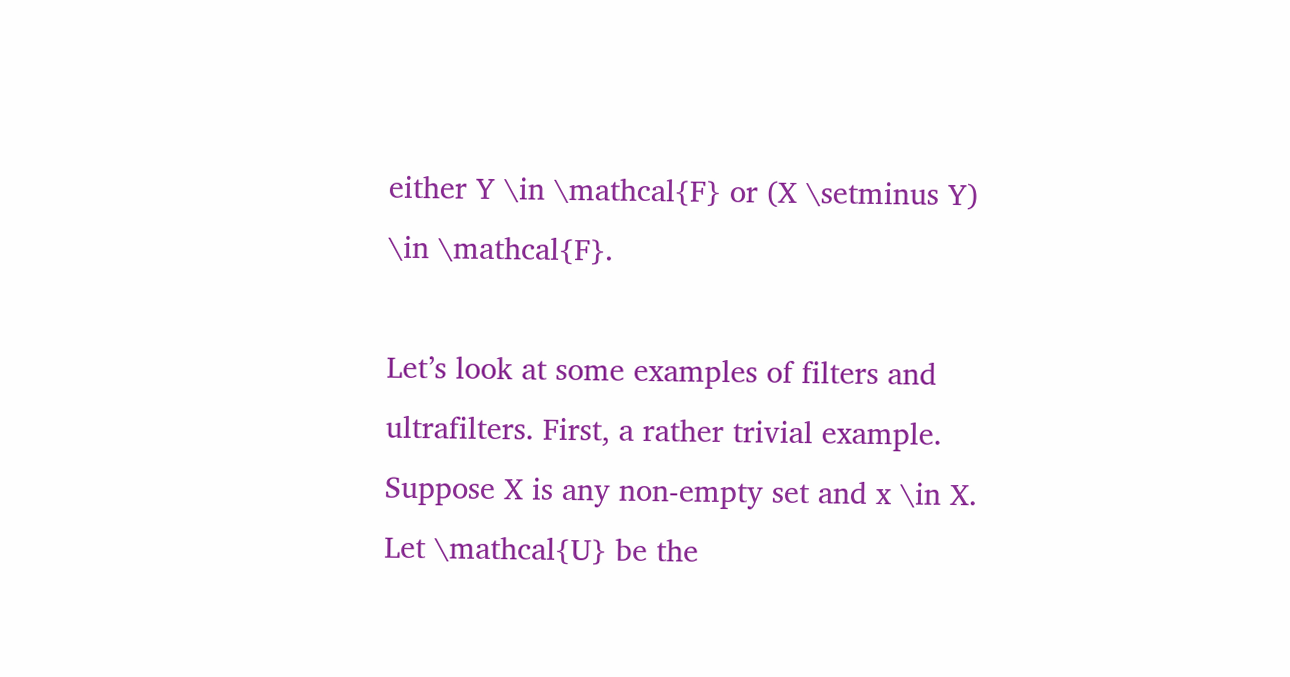either Y \in \mathcal{F} or (X \setminus Y) \in \mathcal{F}.

Let’s look at some examples of filters and ultrafilters. First, a rather trivial example. Suppose X is any non-empty set and x \in X. Let \mathcal{U} be the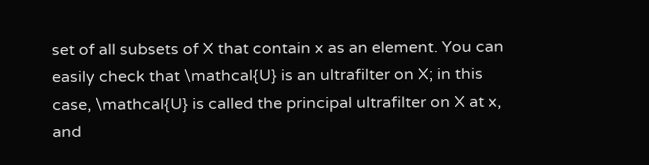set of all subsets of X that contain x as an element. You can easily check that \mathcal{U} is an ultrafilter on X; in this case, \mathcal{U} is called the principal ultrafilter on X at x, and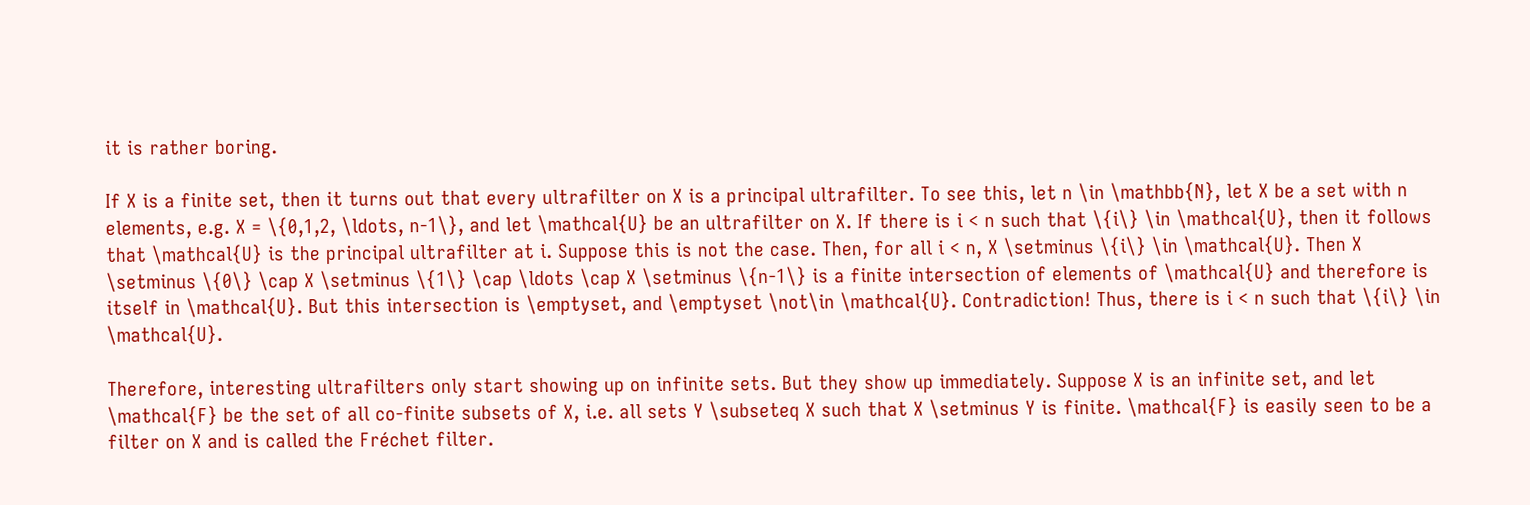it is rather boring.

If X is a finite set, then it turns out that every ultrafilter on X is a principal ultrafilter. To see this, let n \in \mathbb{N}, let X be a set with n elements, e.g. X = \{0,1,2, \ldots, n-1\}, and let \mathcal{U} be an ultrafilter on X. If there is i < n such that \{i\} \in \mathcal{U}, then it follows that \mathcal{U} is the principal ultrafilter at i. Suppose this is not the case. Then, for all i < n, X \setminus \{i\} \in \mathcal{U}. Then X \setminus \{0\} \cap X \setminus \{1\} \cap \ldots \cap X \setminus \{n-1\} is a finite intersection of elements of \mathcal{U} and therefore is itself in \mathcal{U}. But this intersection is \emptyset, and \emptyset \not\in \mathcal{U}. Contradiction! Thus, there is i < n such that \{i\} \in \mathcal{U}.

Therefore, interesting ultrafilters only start showing up on infinite sets. But they show up immediately. Suppose X is an infinite set, and let \mathcal{F} be the set of all co-finite subsets of X, i.e. all sets Y \subseteq X such that X \setminus Y is finite. \mathcal{F} is easily seen to be a filter on X and is called the Fréchet filter.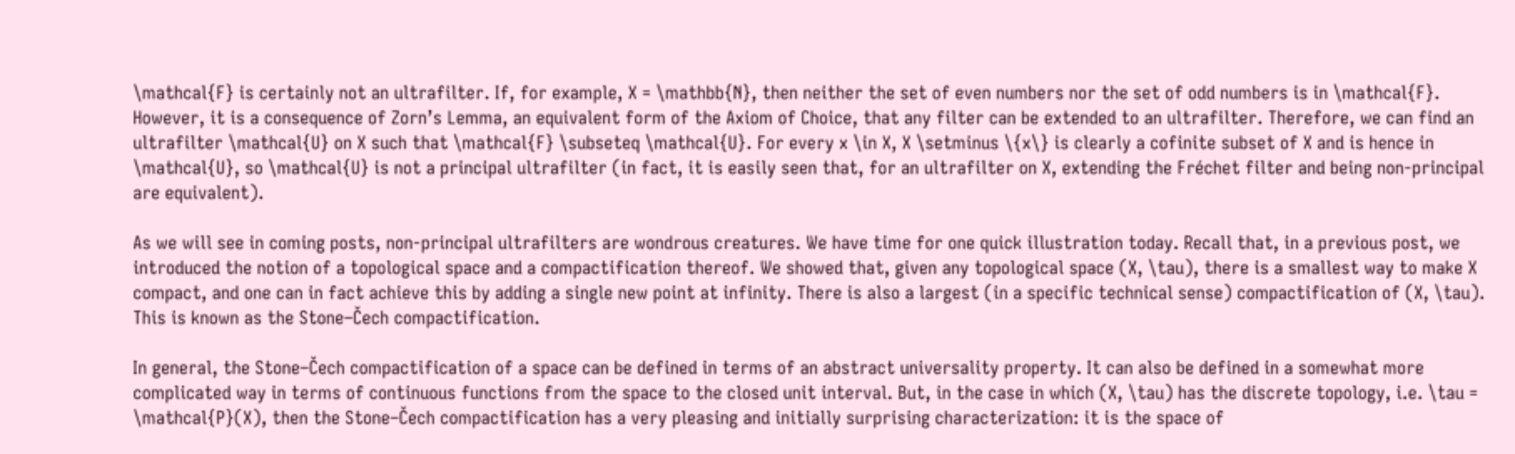\mathcal{F} is certainly not an ultrafilter. If, for example, X = \mathbb{N}, then neither the set of even numbers nor the set of odd numbers is in \mathcal{F}. However, it is a consequence of Zorn’s Lemma, an equivalent form of the Axiom of Choice, that any filter can be extended to an ultrafilter. Therefore, we can find an ultrafilter \mathcal{U} on X such that \mathcal{F} \subseteq \mathcal{U}. For every x \in X, X \setminus \{x\} is clearly a cofinite subset of X and is hence in \mathcal{U}, so \mathcal{U} is not a principal ultrafilter (in fact, it is easily seen that, for an ultrafilter on X, extending the Fréchet filter and being non-principal are equivalent).

As we will see in coming posts, non-principal ultrafilters are wondrous creatures. We have time for one quick illustration today. Recall that, in a previous post, we introduced the notion of a topological space and a compactification thereof. We showed that, given any topological space (X, \tau), there is a smallest way to make X compact, and one can in fact achieve this by adding a single new point at infinity. There is also a largest (in a specific technical sense) compactification of (X, \tau). This is known as the Stone–Čech compactification.

In general, the Stone–Čech compactification of a space can be defined in terms of an abstract universality property. It can also be defined in a somewhat more complicated way in terms of continuous functions from the space to the closed unit interval. But, in the case in which (X, \tau) has the discrete topology, i.e. \tau = \mathcal{P}(X), then the Stone–Čech compactification has a very pleasing and initially surprising characterization: it is the space of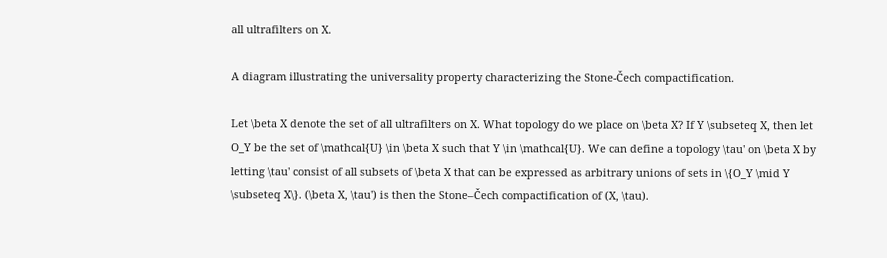all ultrafilters on X.

A diagram illustrating the universality property characterizing the Stone-Čech compactification.

Let \beta X denote the set of all ultrafilters on X. What topology do we place on \beta X? If Y \subseteq X, then let O_Y be the set of \mathcal{U} \in \beta X such that Y \in \mathcal{U}. We can define a topology \tau' on \beta X by letting \tau' consist of all subsets of \beta X that can be expressed as arbitrary unions of sets in \{O_Y \mid Y \subseteq X\}. (\beta X, \tau') is then the Stone–Čech compactification of (X, \tau).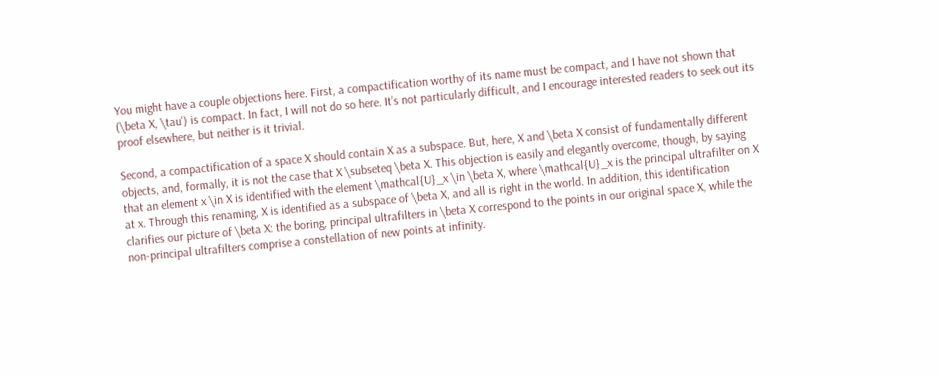You might have a couple objections here. First, a compactification worthy of its name must be compact, and I have not shown that (\beta X, \tau') is compact. In fact, I will not do so here. It’s not particularly difficult, and I encourage interested readers to seek out its proof elsewhere, but neither is it trivial.

Second, a compactification of a space X should contain X as a subspace. But, here, X and \beta X consist of fundamentally different objects, and, formally, it is not the case that X \subseteq \beta X. This objection is easily and elegantly overcome, though, by saying that an element x \in X is identified with the element \mathcal{U}_x \in \beta X, where \mathcal{U}_x is the principal ultrafilter on X at x. Through this renaming, X is identified as a subspace of \beta X, and all is right in the world. In addition, this identification clarifies our picture of \beta X: the boring, principal ultrafilters in \beta X correspond to the points in our original space X, while the non-principal ultrafilters comprise a constellation of new points at infinity.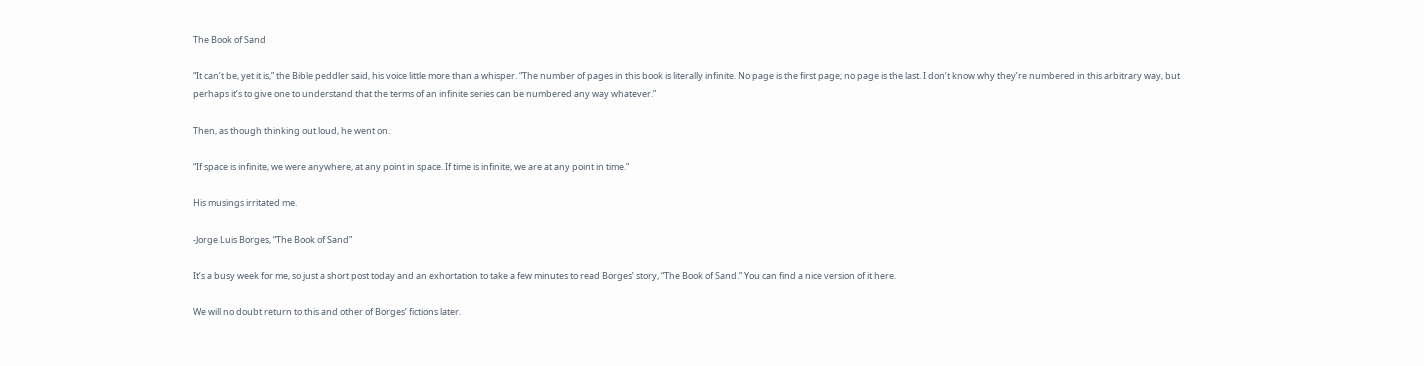The Book of Sand

“It can’t be, yet it is,” the Bible peddler said, his voice little more than a whisper. “The number of pages in this book is literally infinite. No page is the first page; no page is the last. I don’t know why they’re numbered in this arbitrary way, but perhaps it’s to give one to understand that the terms of an infinite series can be numbered any way whatever.”

Then, as though thinking out loud, he went on.

“If space is infinite, we were anywhere, at any point in space. If time is infinite, we are at any point in time.”

His musings irritated me.

-Jorge Luis Borges, “The Book of Sand”

It’s a busy week for me, so just a short post today and an exhortation to take a few minutes to read Borges’ story, “The Book of Sand.” You can find a nice version of it here.

We will no doubt return to this and other of Borges’ fictions later.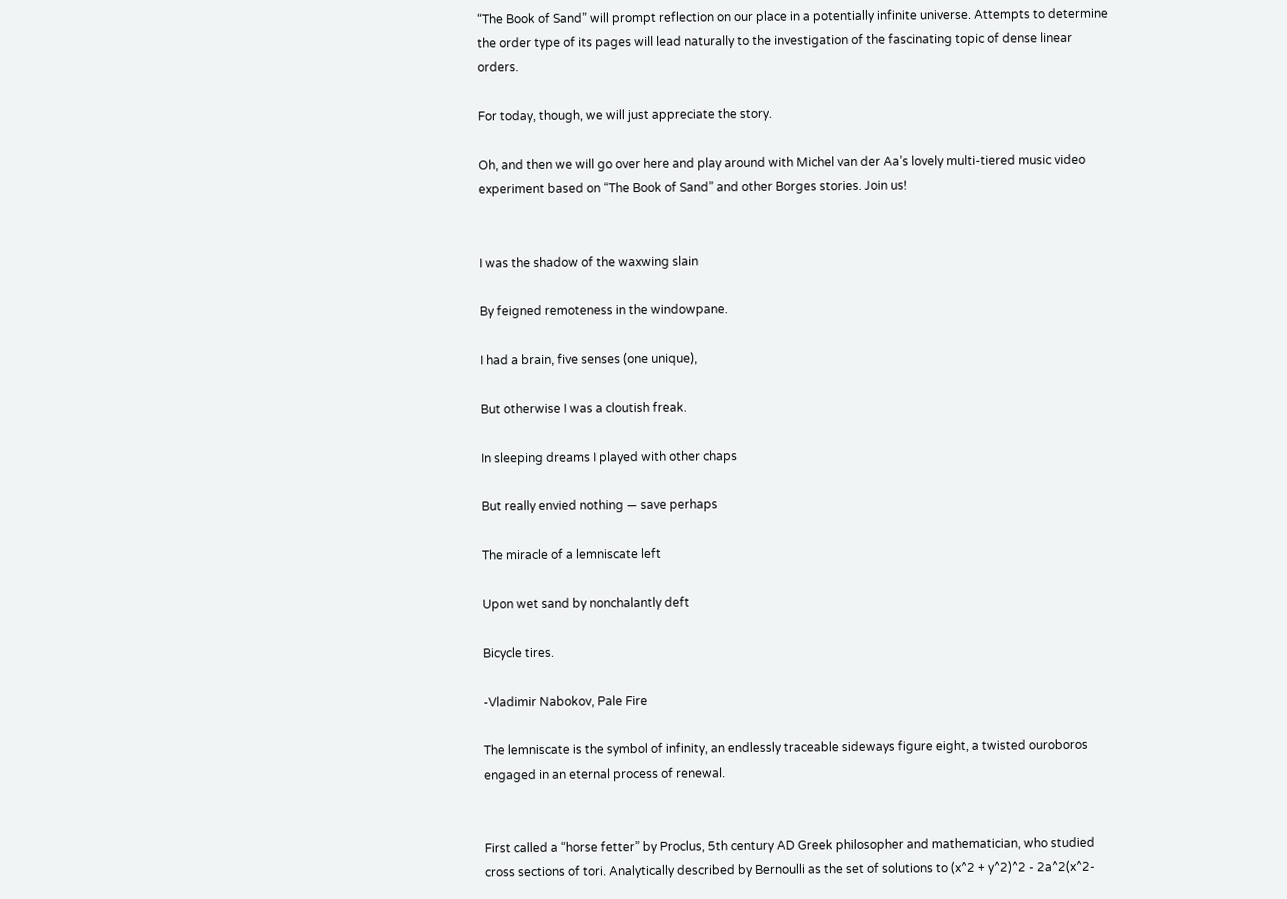“The Book of Sand” will prompt reflection on our place in a potentially infinite universe. Attempts to determine the order type of its pages will lead naturally to the investigation of the fascinating topic of dense linear orders.

For today, though, we will just appreciate the story.

Oh, and then we will go over here and play around with Michel van der Aa’s lovely multi-tiered music video experiment based on “The Book of Sand” and other Borges stories. Join us!


I was the shadow of the waxwing slain

By feigned remoteness in the windowpane.

I had a brain, five senses (one unique),

But otherwise I was a cloutish freak.

In sleeping dreams I played with other chaps

But really envied nothing — save perhaps

The miracle of a lemniscate left

Upon wet sand by nonchalantly deft

Bicycle tires.

-Vladimir Nabokov, Pale Fire

The lemniscate is the symbol of infinity, an endlessly traceable sideways figure eight, a twisted ouroboros engaged in an eternal process of renewal.


First called a “horse fetter” by Proclus, 5th century AD Greek philosopher and mathematician, who studied cross sections of tori. Analytically described by Bernoulli as the set of solutions to (x^2 + y^2)^2 - 2a^2(x^2-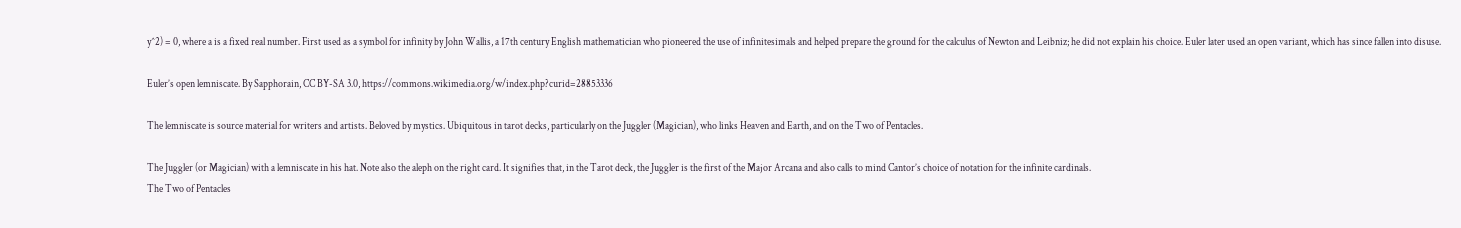y^2) = 0, where a is a fixed real number. First used as a symbol for infinity by John Wallis, a 17th century English mathematician who pioneered the use of infinitesimals and helped prepare the ground for the calculus of Newton and Leibniz; he did not explain his choice. Euler later used an open variant, which has since fallen into disuse.

Euler’s open lemniscate. By Sapphorain, CC BY-SA 3.0, https://commons.wikimedia.org/w/index.php?curid=28853336

The lemniscate is source material for writers and artists. Beloved by mystics. Ubiquitous in tarot decks, particularly on the Juggler (Magician), who links Heaven and Earth, and on the Two of Pentacles.

The Juggler (or Magician) with a lemniscate in his hat. Note also the aleph on the right card. It signifies that, in the Tarot deck, the Juggler is the first of the Major Arcana and also calls to mind Cantor’s choice of notation for the infinite cardinals.
The Two of Pentacles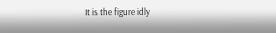It is the figure idly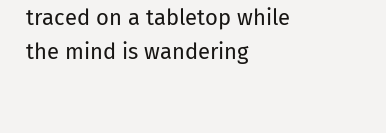traced on a tabletop while the mind is wandering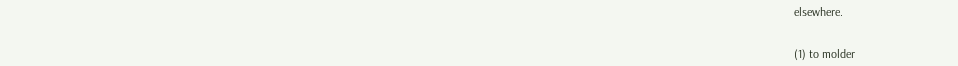elsewhere.


(1) to molder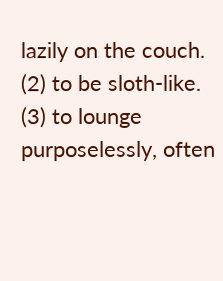lazily on the couch. (2) to be sloth-like. (3) to lounge purposelessly, often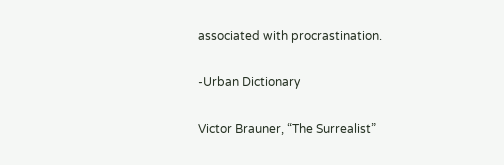associated with procrastination.

-Urban Dictionary

Victor Brauner, “The Surrealist”